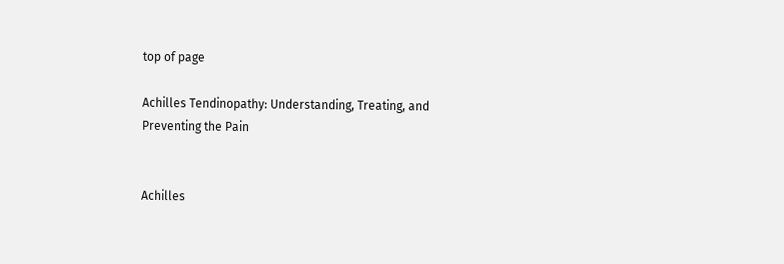top of page

Achilles Tendinopathy: Understanding, Treating, and Preventing the Pain


Achilles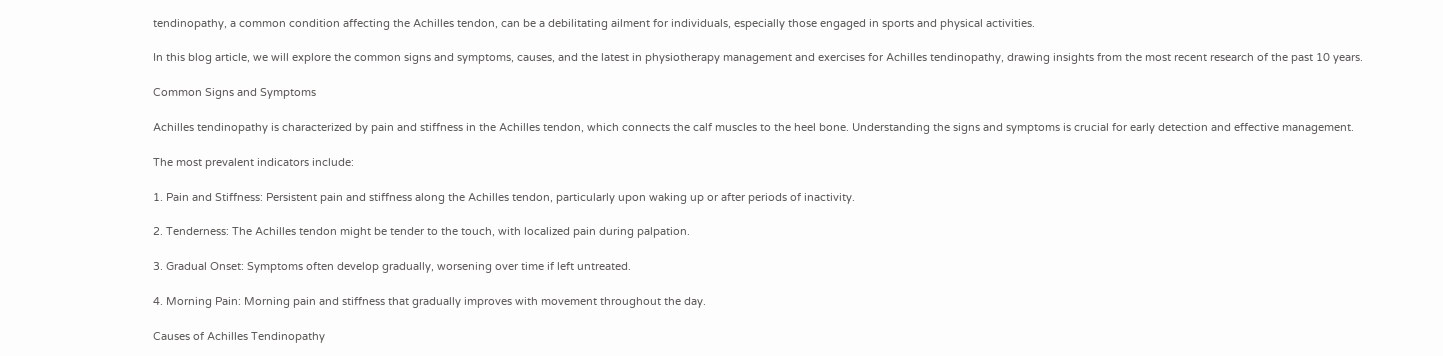tendinopathy, a common condition affecting the Achilles tendon, can be a debilitating ailment for individuals, especially those engaged in sports and physical activities.

In this blog article, we will explore the common signs and symptoms, causes, and the latest in physiotherapy management and exercises for Achilles tendinopathy, drawing insights from the most recent research of the past 10 years.

Common Signs and Symptoms

Achilles tendinopathy is characterized by pain and stiffness in the Achilles tendon, which connects the calf muscles to the heel bone. Understanding the signs and symptoms is crucial for early detection and effective management.

The most prevalent indicators include:

1. Pain and Stiffness: Persistent pain and stiffness along the Achilles tendon, particularly upon waking up or after periods of inactivity.

2. Tenderness: The Achilles tendon might be tender to the touch, with localized pain during palpation.

3. Gradual Onset: Symptoms often develop gradually, worsening over time if left untreated.

4. Morning Pain: Morning pain and stiffness that gradually improves with movement throughout the day.

Causes of Achilles Tendinopathy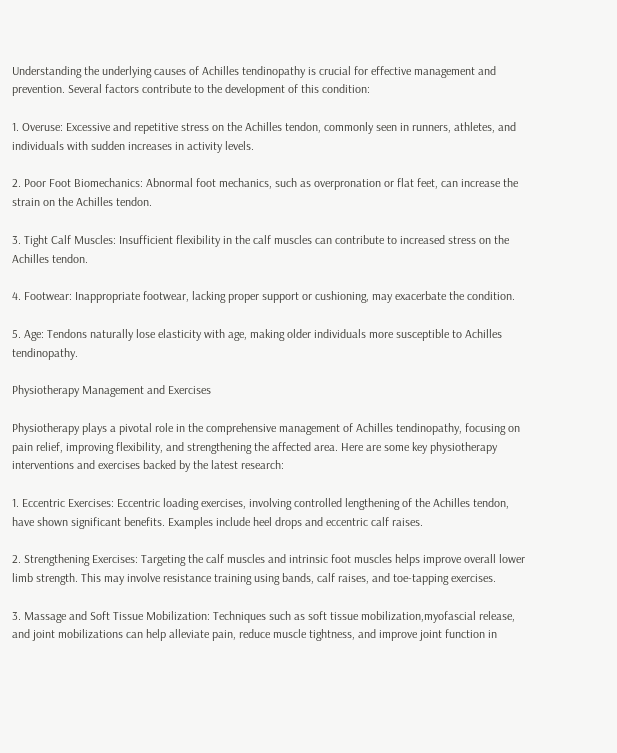Understanding the underlying causes of Achilles tendinopathy is crucial for effective management and prevention. Several factors contribute to the development of this condition:

1. Overuse: Excessive and repetitive stress on the Achilles tendon, commonly seen in runners, athletes, and individuals with sudden increases in activity levels.

2. Poor Foot Biomechanics: Abnormal foot mechanics, such as overpronation or flat feet, can increase the strain on the Achilles tendon.

3. Tight Calf Muscles: Insufficient flexibility in the calf muscles can contribute to increased stress on the Achilles tendon.

4. Footwear: Inappropriate footwear, lacking proper support or cushioning, may exacerbate the condition.

5. Age: Tendons naturally lose elasticity with age, making older individuals more susceptible to Achilles tendinopathy.

Physiotherapy Management and Exercises

Physiotherapy plays a pivotal role in the comprehensive management of Achilles tendinopathy, focusing on pain relief, improving flexibility, and strengthening the affected area. Here are some key physiotherapy interventions and exercises backed by the latest research:

1. Eccentric Exercises: Eccentric loading exercises, involving controlled lengthening of the Achilles tendon, have shown significant benefits. Examples include heel drops and eccentric calf raises.

2. Strengthening Exercises: Targeting the calf muscles and intrinsic foot muscles helps improve overall lower limb strength. This may involve resistance training using bands, calf raises, and toe-tapping exercises.

3. Massage and Soft Tissue Mobilization: Techniques such as soft tissue mobilization,myofascial release, and joint mobilizations can help alleviate pain, reduce muscle tightness, and improve joint function in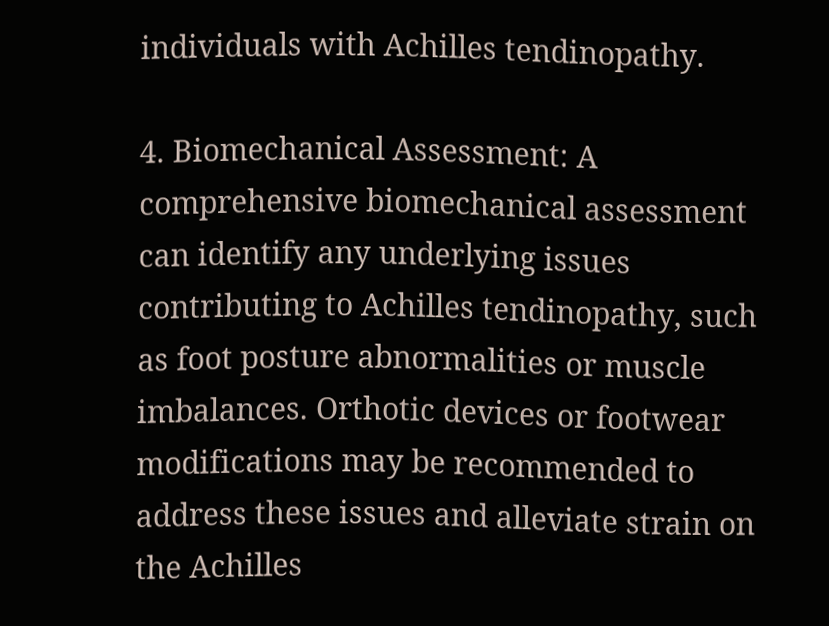individuals with Achilles tendinopathy.

4. Biomechanical Assessment: A comprehensive biomechanical assessment can identify any underlying issues contributing to Achilles tendinopathy, such as foot posture abnormalities or muscle imbalances. Orthotic devices or footwear modifications may be recommended to address these issues and alleviate strain on the Achilles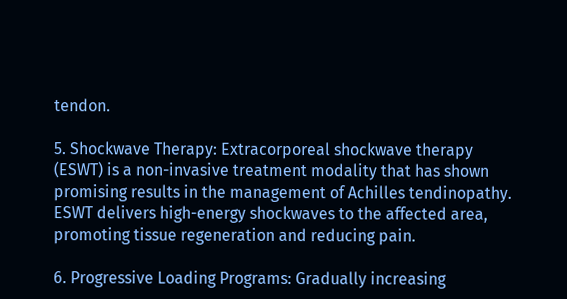tendon.

5. Shockwave Therapy: Extracorporeal shockwave therapy (ESWT) is a non-invasive treatment modality that has shown promising results in the management of Achilles tendinopathy. ESWT delivers high-energy shockwaves to the affected area, promoting tissue regeneration and reducing pain.

6. Progressive Loading Programs: Gradually increasing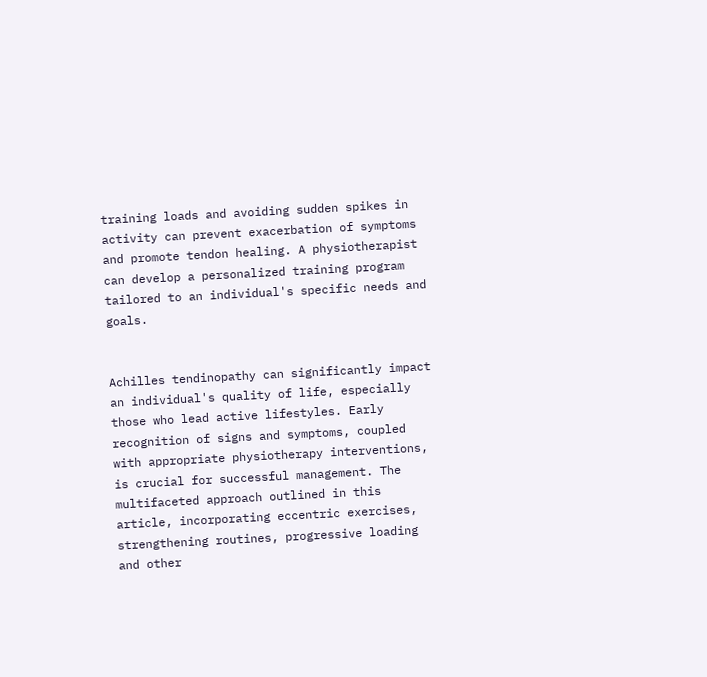training loads and avoiding sudden spikes in activity can prevent exacerbation of symptoms and promote tendon healing. A physiotherapist can develop a personalized training program tailored to an individual's specific needs and goals.


Achilles tendinopathy can significantly impact an individual's quality of life, especially those who lead active lifestyles. Early recognition of signs and symptoms, coupled with appropriate physiotherapy interventions, is crucial for successful management. The multifaceted approach outlined in this article, incorporating eccentric exercises, strengthening routines, progressive loading and other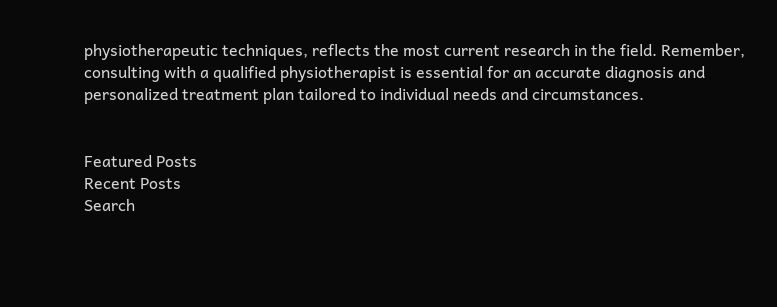physiotherapeutic techniques, reflects the most current research in the field. Remember, consulting with a qualified physiotherapist is essential for an accurate diagnosis and personalized treatment plan tailored to individual needs and circumstances.


Featured Posts
Recent Posts
Search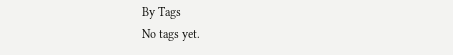By Tags
No tags yet.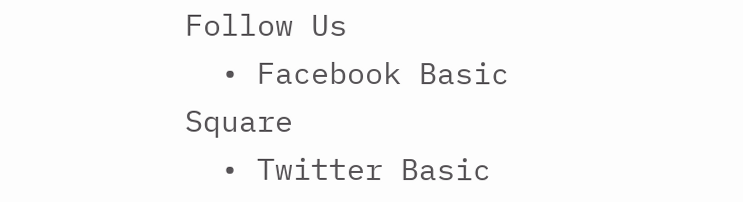Follow Us
  • Facebook Basic Square
  • Twitter Basic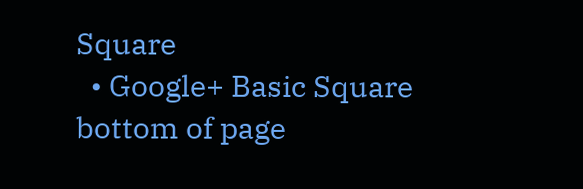Square
  • Google+ Basic Square
bottom of page